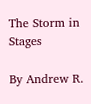The Storm in Stages

By Andrew R.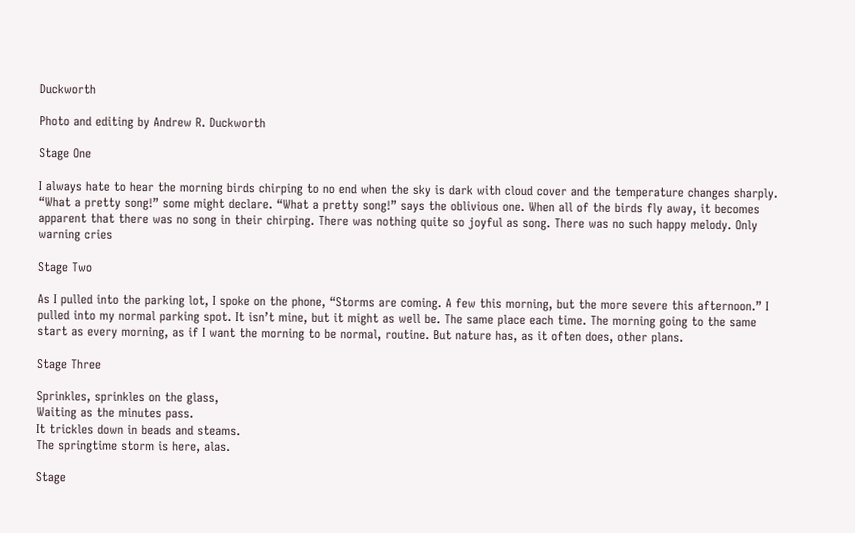Duckworth

Photo and editing by Andrew R. Duckworth

Stage One

I always hate to hear the morning birds chirping to no end when the sky is dark with cloud cover and the temperature changes sharply. “What a pretty song!” some might declare. “What a pretty song!” says the oblivious one. When all of the birds fly away, it becomes apparent that there was no song in their chirping. There was nothing quite so joyful as song. There was no such happy melody. Only warning cries

Stage Two

As I pulled into the parking lot, I spoke on the phone, “Storms are coming. A few this morning, but the more severe this afternoon.” I pulled into my normal parking spot. It isn’t mine, but it might as well be. The same place each time. The morning going to the same start as every morning, as if I want the morning to be normal, routine. But nature has, as it often does, other plans.

Stage Three

Sprinkles, sprinkles on the glass,
Waiting as the minutes pass.
It trickles down in beads and steams.
The springtime storm is here, alas.

Stage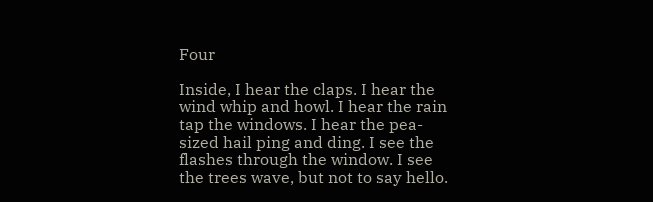Four

Inside, I hear the claps. I hear the wind whip and howl. I hear the rain tap the windows. I hear the pea-sized hail ping and ding. I see the flashes through the window. I see the trees wave, but not to say hello.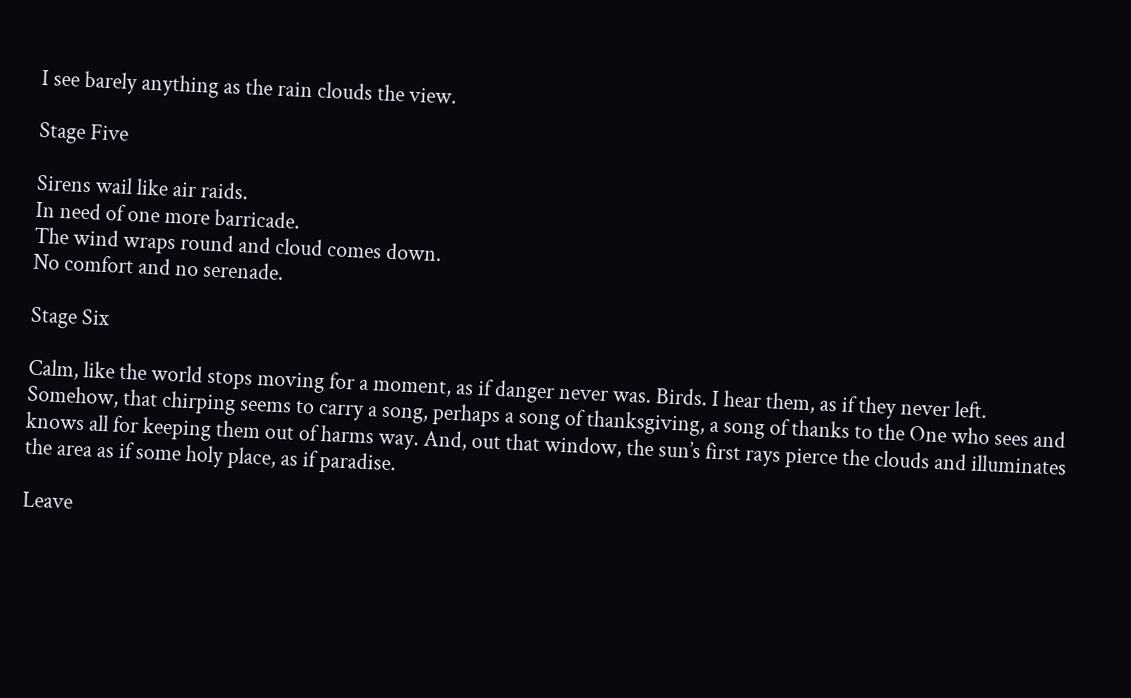I see barely anything as the rain clouds the view.

Stage Five

Sirens wail like air raids.
In need of one more barricade.
The wind wraps round and cloud comes down.
No comfort and no serenade.

Stage Six

Calm, like the world stops moving for a moment, as if danger never was. Birds. I hear them, as if they never left. Somehow, that chirping seems to carry a song, perhaps a song of thanksgiving, a song of thanks to the One who sees and knows all for keeping them out of harms way. And, out that window, the sun’s first rays pierce the clouds and illuminates the area as if some holy place, as if paradise.

Leave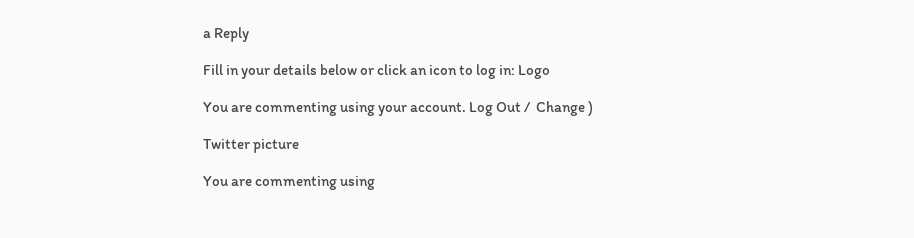a Reply

Fill in your details below or click an icon to log in: Logo

You are commenting using your account. Log Out /  Change )

Twitter picture

You are commenting using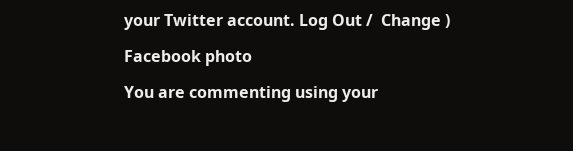your Twitter account. Log Out /  Change )

Facebook photo

You are commenting using your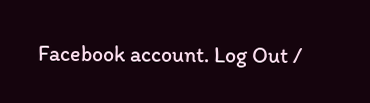Facebook account. Log Out /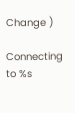Change )

Connecting to %s